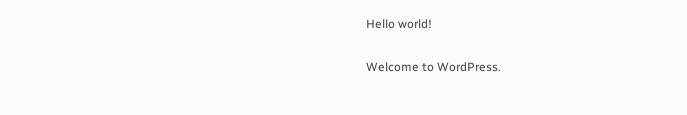Hello world!

Welcome to WordPress.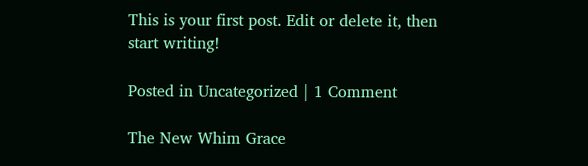This is your first post. Edit or delete it, then start writing!

Posted in Uncategorized | 1 Comment

The New Whim Grace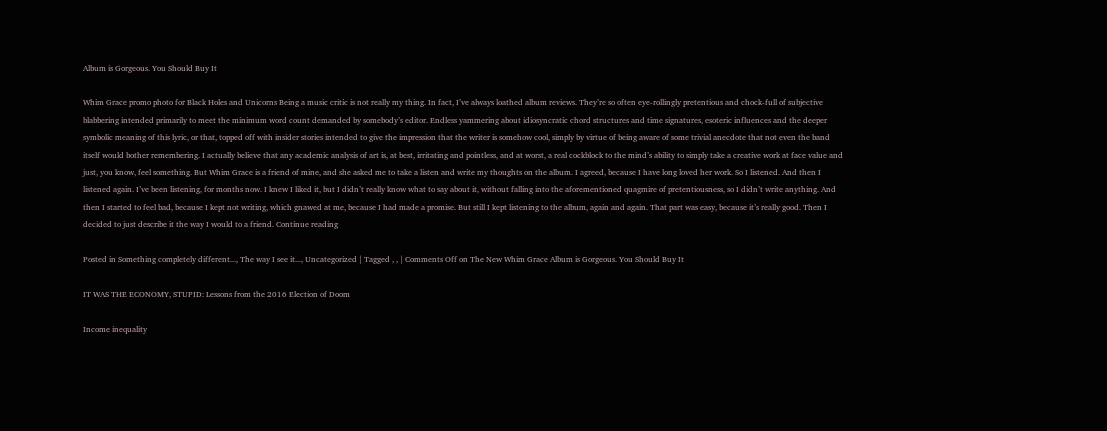Album is Gorgeous. You Should Buy It

Whim Grace promo photo for Black Holes and Unicorns Being a music critic is not really my thing. In fact, I’ve always loathed album reviews. They’re so often eye-rollingly pretentious and chock-full of subjective blabbering intended primarily to meet the minimum word count demanded by somebody’s editor. Endless yammering about idiosyncratic chord structures and time signatures, esoteric influences and the deeper symbolic meaning of this lyric, or that, topped off with insider stories intended to give the impression that the writer is somehow cool, simply by virtue of being aware of some trivial anecdote that not even the band itself would bother remembering. I actually believe that any academic analysis of art is, at best, irritating and pointless, and at worst, a real cockblock to the mind’s ability to simply take a creative work at face value and just, you know, feel something. But Whim Grace is a friend of mine, and she asked me to take a listen and write my thoughts on the album. I agreed, because I have long loved her work. So I listened. And then I listened again. I’ve been listening, for months now. I knew I liked it, but I didn’t really know what to say about it, without falling into the aforementioned quagmire of pretentiousness, so I didn’t write anything. And then I started to feel bad, because I kept not writing, which gnawed at me, because I had made a promise. But still I kept listening to the album, again and again. That part was easy, because it’s really good. Then I decided to just describe it the way I would to a friend. Continue reading

Posted in Something completely different..., The way I see it..., Uncategorized | Tagged , , | Comments Off on The New Whim Grace Album is Gorgeous. You Should Buy It

IT WAS THE ECONOMY, STUPID: Lessons from the 2016 Election of Doom

Income inequality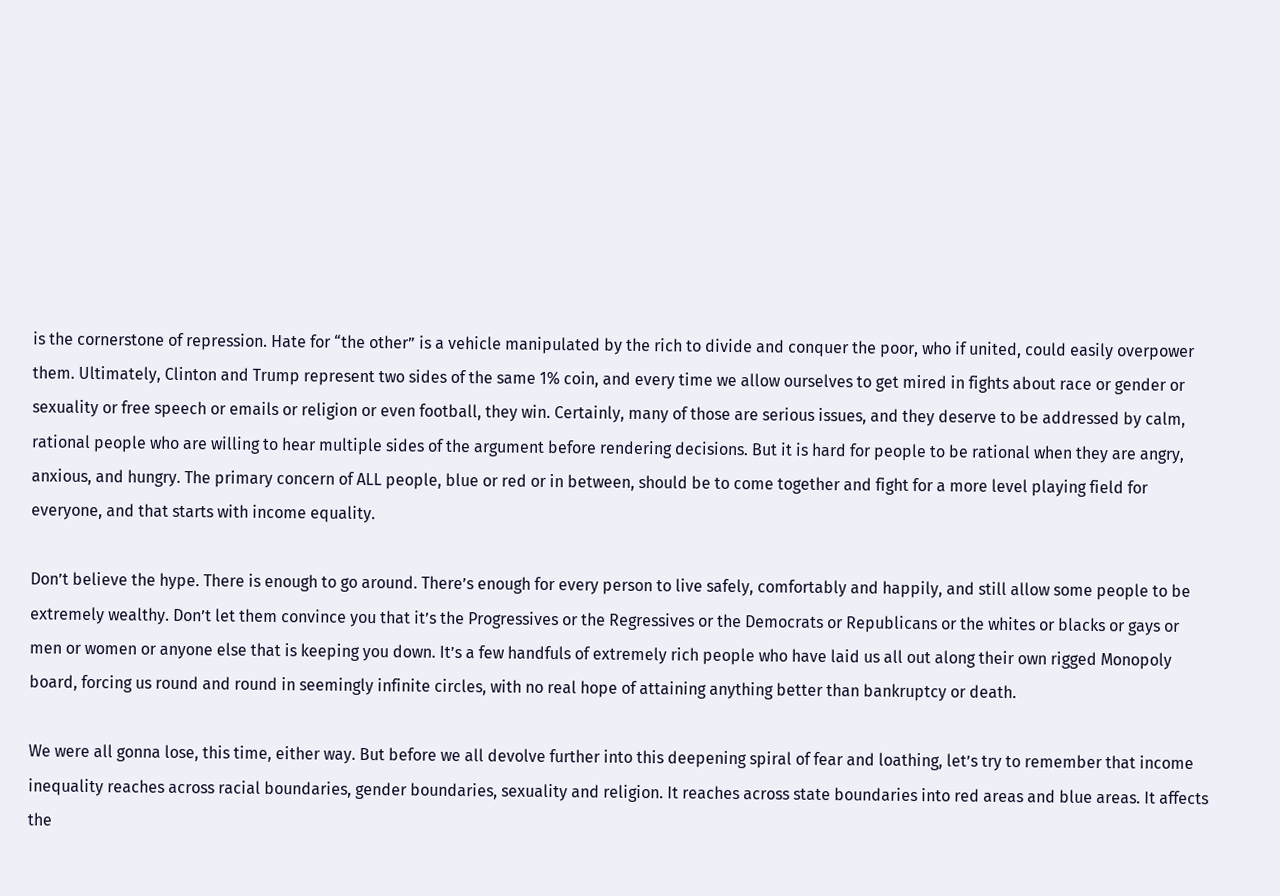is the cornerstone of repression. Hate for “the other” is a vehicle manipulated by the rich to divide and conquer the poor, who if united, could easily overpower them. Ultimately, Clinton and Trump represent two sides of the same 1% coin, and every time we allow ourselves to get mired in fights about race or gender or sexuality or free speech or emails or religion or even football, they win. Certainly, many of those are serious issues, and they deserve to be addressed by calm, rational people who are willing to hear multiple sides of the argument before rendering decisions. But it is hard for people to be rational when they are angry, anxious, and hungry. The primary concern of ALL people, blue or red or in between, should be to come together and fight for a more level playing field for everyone, and that starts with income equality.

Don’t believe the hype. There is enough to go around. There’s enough for every person to live safely, comfortably and happily, and still allow some people to be extremely wealthy. Don’t let them convince you that it’s the Progressives or the Regressives or the Democrats or Republicans or the whites or blacks or gays or men or women or anyone else that is keeping you down. It’s a few handfuls of extremely rich people who have laid us all out along their own rigged Monopoly board, forcing us round and round in seemingly infinite circles, with no real hope of attaining anything better than bankruptcy or death.

We were all gonna lose, this time, either way. But before we all devolve further into this deepening spiral of fear and loathing, let’s try to remember that income inequality reaches across racial boundaries, gender boundaries, sexuality and religion. It reaches across state boundaries into red areas and blue areas. It affects the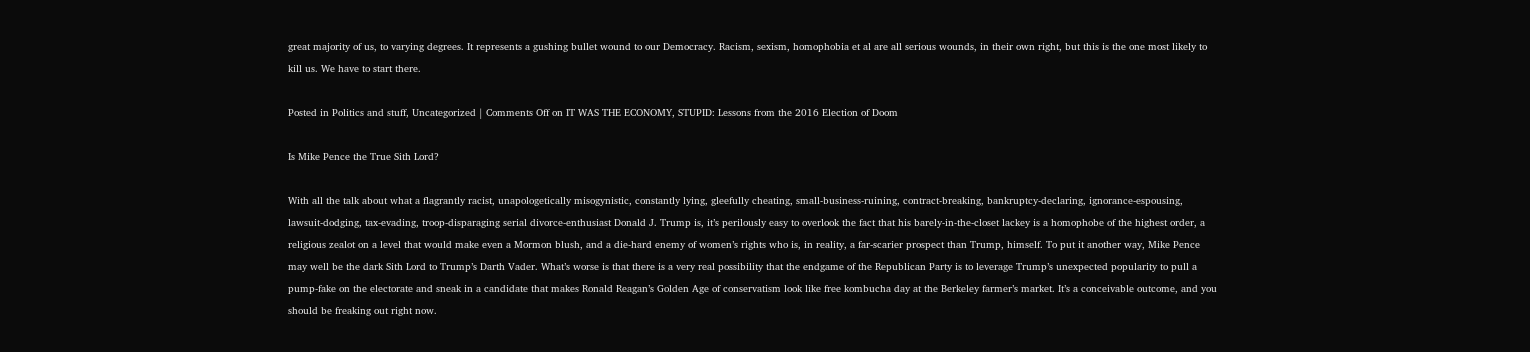great majority of us, to varying degrees. It represents a gushing bullet wound to our Democracy. Racism, sexism, homophobia et al are all serious wounds, in their own right, but this is the one most likely to kill us. We have to start there.

Posted in Politics and stuff, Uncategorized | Comments Off on IT WAS THE ECONOMY, STUPID: Lessons from the 2016 Election of Doom

Is Mike Pence the True Sith Lord?

With all the talk about what a flagrantly racist, unapologetically misogynistic, constantly lying, gleefully cheating, small-business-ruining, contract-breaking, bankruptcy-declaring, ignorance-espousing, lawsuit-dodging, tax-evading, troop-disparaging serial divorce-enthusiast Donald J. Trump is, it’s perilously easy to overlook the fact that his barely-in-the-closet lackey is a homophobe of the highest order, a religious zealot on a level that would make even a Mormon blush, and a die-hard enemy of women’s rights who is, in reality, a far-scarier prospect than Trump, himself. To put it another way, Mike Pence may well be the dark Sith Lord to Trump’s Darth Vader. What’s worse is that there is a very real possibility that the endgame of the Republican Party is to leverage Trump’s unexpected popularity to pull a pump-fake on the electorate and sneak in a candidate that makes Ronald Reagan’s Golden Age of conservatism look like free kombucha day at the Berkeley farmer’s market. It’s a conceivable outcome, and you should be freaking out right now.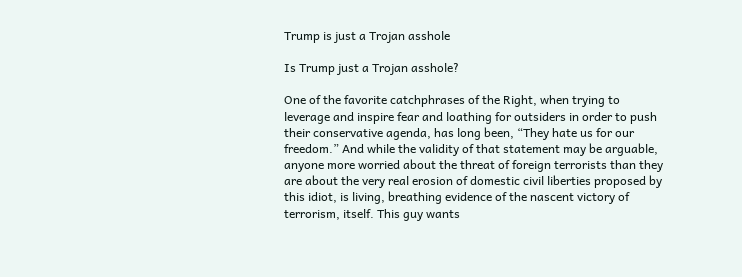Trump is just a Trojan asshole

Is Trump just a Trojan asshole?

One of the favorite catchphrases of the Right, when trying to leverage and inspire fear and loathing for outsiders in order to push their conservative agenda, has long been, “They hate us for our freedom.” And while the validity of that statement may be arguable, anyone more worried about the threat of foreign terrorists than they are about the very real erosion of domestic civil liberties proposed by this idiot, is living, breathing evidence of the nascent victory of terrorism, itself. This guy wants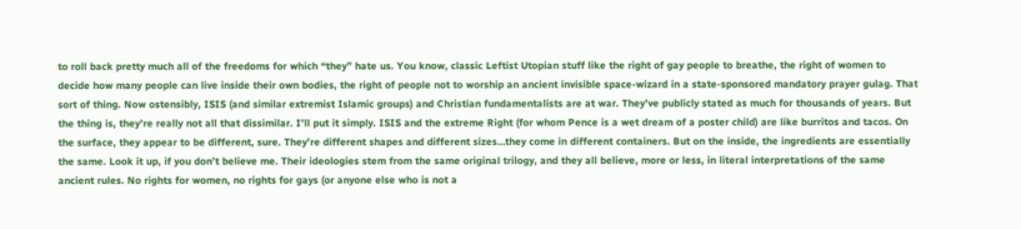to roll back pretty much all of the freedoms for which “they” hate us. You know, classic Leftist Utopian stuff like the right of gay people to breathe, the right of women to decide how many people can live inside their own bodies, the right of people not to worship an ancient invisible space-wizard in a state-sponsored mandatory prayer gulag. That sort of thing. Now ostensibly, ISIS (and similar extremist Islamic groups) and Christian fundamentalists are at war. They’ve publicly stated as much for thousands of years. But the thing is, they’re really not all that dissimilar. I’ll put it simply. ISIS and the extreme Right (for whom Pence is a wet dream of a poster child) are like burritos and tacos. On the surface, they appear to be different, sure. They’re different shapes and different sizes…they come in different containers. But on the inside, the ingredients are essentially the same. Look it up, if you don’t believe me. Their ideologies stem from the same original trilogy, and they all believe, more or less, in literal interpretations of the same ancient rules. No rights for women, no rights for gays (or anyone else who is not a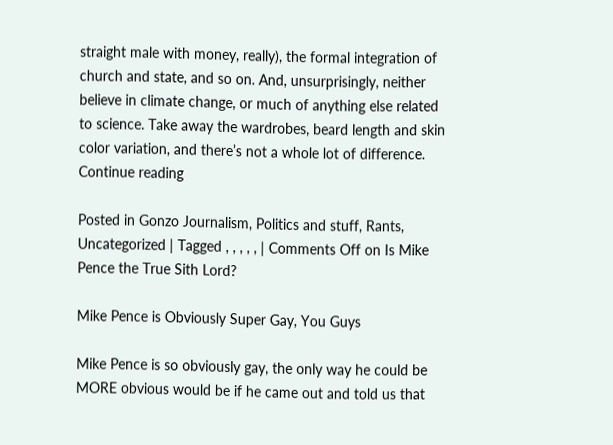straight male with money, really), the formal integration of church and state, and so on. And, unsurprisingly, neither believe in climate change, or much of anything else related to science. Take away the wardrobes, beard length and skin color variation, and there’s not a whole lot of difference.  Continue reading

Posted in Gonzo Journalism, Politics and stuff, Rants, Uncategorized | Tagged , , , , , | Comments Off on Is Mike Pence the True Sith Lord?

Mike Pence is Obviously Super Gay, You Guys

Mike Pence is so obviously gay, the only way he could be MORE obvious would be if he came out and told us that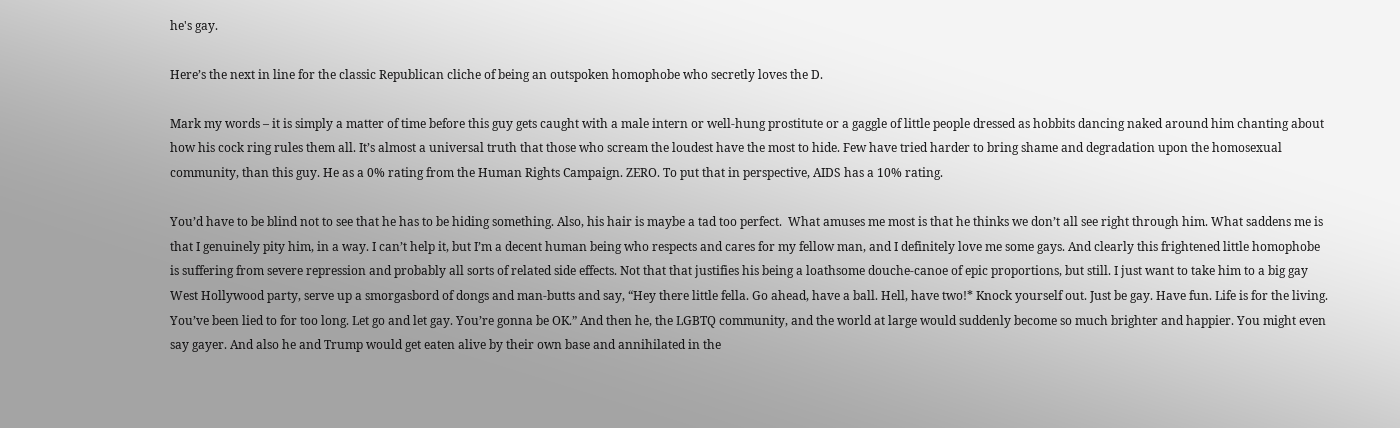he's gay.

Here’s the next in line for the classic Republican cliche of being an outspoken homophobe who secretly loves the D.

Mark my words – it is simply a matter of time before this guy gets caught with a male intern or well-hung prostitute or a gaggle of little people dressed as hobbits dancing naked around him chanting about how his cock ring rules them all. It’s almost a universal truth that those who scream the loudest have the most to hide. Few have tried harder to bring shame and degradation upon the homosexual community, than this guy. He as a 0% rating from the Human Rights Campaign. ZERO. To put that in perspective, AIDS has a 10% rating.

You’d have to be blind not to see that he has to be hiding something. Also, his hair is maybe a tad too perfect.  What amuses me most is that he thinks we don’t all see right through him. What saddens me is that I genuinely pity him, in a way. I can’t help it, but I’m a decent human being who respects and cares for my fellow man, and I definitely love me some gays. And clearly this frightened little homophobe is suffering from severe repression and probably all sorts of related side effects. Not that that justifies his being a loathsome douche-canoe of epic proportions, but still. I just want to take him to a big gay West Hollywood party, serve up a smorgasbord of dongs and man-butts and say, “Hey there little fella. Go ahead, have a ball. Hell, have two!* Knock yourself out. Just be gay. Have fun. Life is for the living. You’ve been lied to for too long. Let go and let gay. You’re gonna be OK.” And then he, the LGBTQ community, and the world at large would suddenly become so much brighter and happier. You might even say gayer. And also he and Trump would get eaten alive by their own base and annihilated in the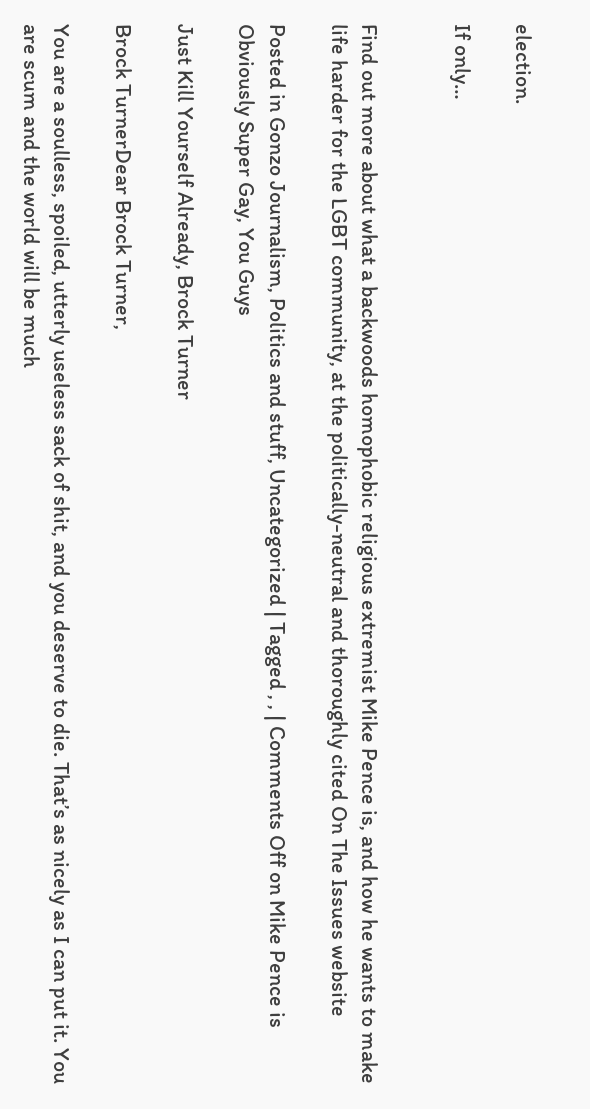election.

If only…


Find out more about what a backwoods homophobic religious extremist Mike Pence is, and how he wants to make life harder for the LGBT community, at the politically-neutral and thoroughly cited On The Issues website

Posted in Gonzo Journalism, Politics and stuff, Uncategorized | Tagged , , | Comments Off on Mike Pence is Obviously Super Gay, You Guys

Just Kill Yourself Already, Brock Turner

Brock TurnerDear Brock Turner,

You are a soulless, spoiled, utterly useless sack of shit, and you deserve to die. That’s as nicely as I can put it. You are scum and the world will be much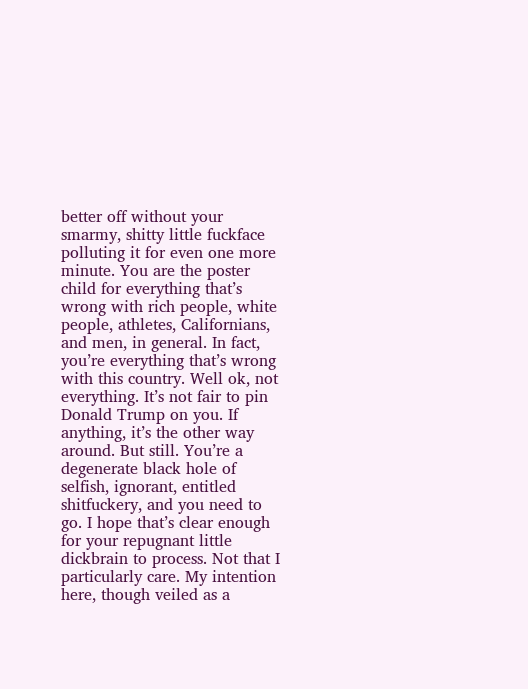better off without your smarmy, shitty little fuckface polluting it for even one more minute. You are the poster child for everything that’s wrong with rich people, white people, athletes, Californians, and men, in general. In fact, you’re everything that’s wrong with this country. Well ok, not everything. It’s not fair to pin Donald Trump on you. If anything, it’s the other way around. But still. You’re a degenerate black hole of selfish, ignorant, entitled shitfuckery, and you need to go. I hope that’s clear enough for your repugnant little dickbrain to process. Not that I particularly care. My intention here, though veiled as a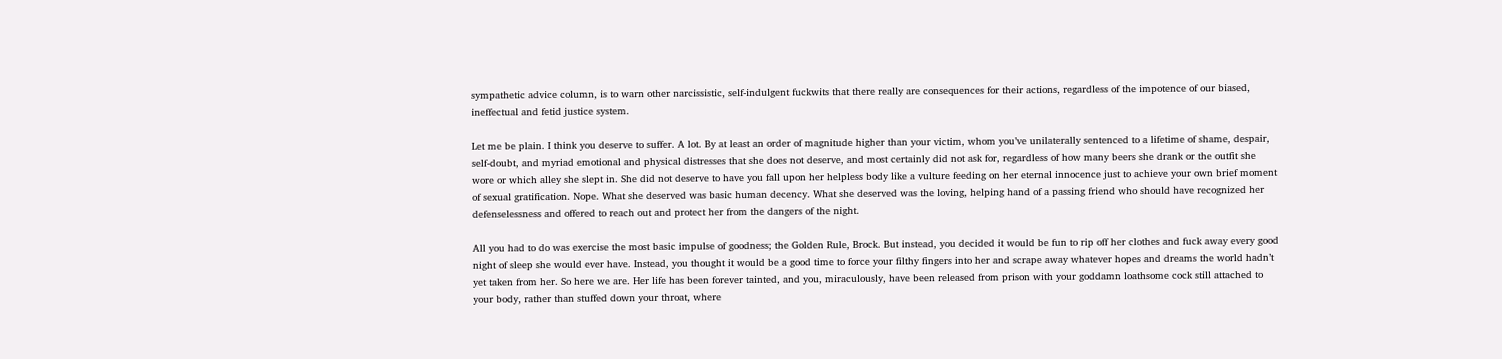sympathetic advice column, is to warn other narcissistic, self-indulgent fuckwits that there really are consequences for their actions, regardless of the impotence of our biased, ineffectual and fetid justice system.

Let me be plain. I think you deserve to suffer. A lot. By at least an order of magnitude higher than your victim, whom you’ve unilaterally sentenced to a lifetime of shame, despair, self-doubt, and myriad emotional and physical distresses that she does not deserve, and most certainly did not ask for, regardless of how many beers she drank or the outfit she wore or which alley she slept in. She did not deserve to have you fall upon her helpless body like a vulture feeding on her eternal innocence just to achieve your own brief moment of sexual gratification. Nope. What she deserved was basic human decency. What she deserved was the loving, helping hand of a passing friend who should have recognized her defenselessness and offered to reach out and protect her from the dangers of the night.

All you had to do was exercise the most basic impulse of goodness; the Golden Rule, Brock. But instead, you decided it would be fun to rip off her clothes and fuck away every good night of sleep she would ever have. Instead, you thought it would be a good time to force your filthy fingers into her and scrape away whatever hopes and dreams the world hadn’t yet taken from her. So here we are. Her life has been forever tainted, and you, miraculously, have been released from prison with your goddamn loathsome cock still attached to your body, rather than stuffed down your throat, where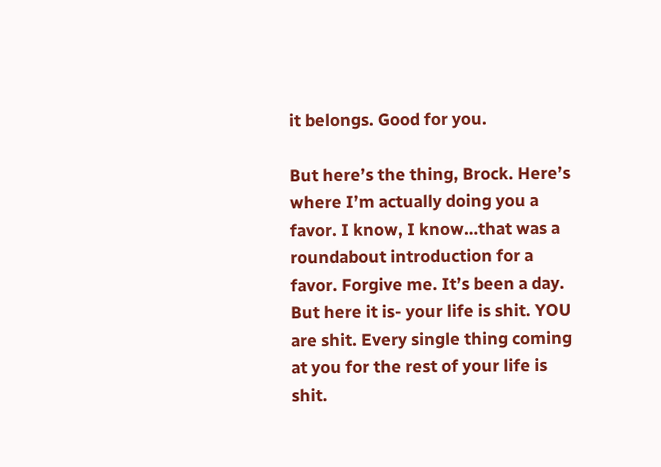it belongs. Good for you.

But here’s the thing, Brock. Here’s where I’m actually doing you a favor. I know, I know…that was a roundabout introduction for a favor. Forgive me. It’s been a day. But here it is- your life is shit. YOU are shit. Every single thing coming at you for the rest of your life is shit.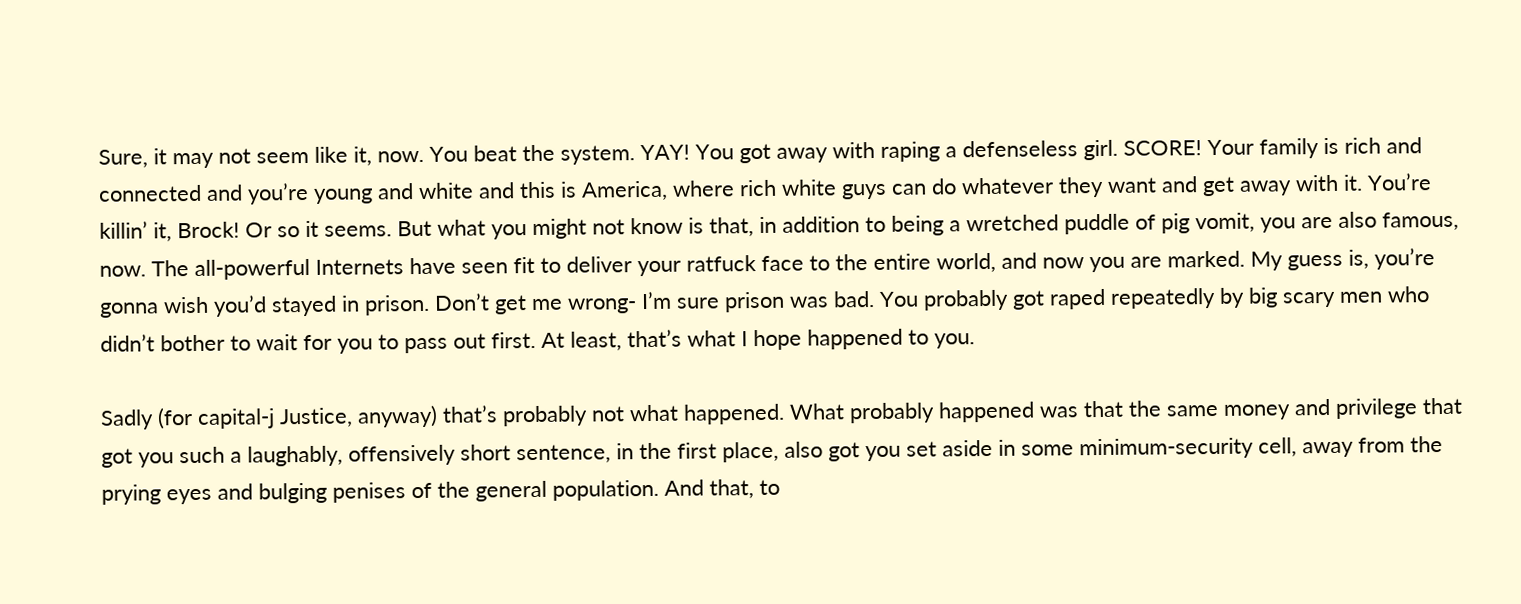Sure, it may not seem like it, now. You beat the system. YAY! You got away with raping a defenseless girl. SCORE! Your family is rich and connected and you’re young and white and this is America, where rich white guys can do whatever they want and get away with it. You’re killin’ it, Brock! Or so it seems. But what you might not know is that, in addition to being a wretched puddle of pig vomit, you are also famous, now. The all-powerful Internets have seen fit to deliver your ratfuck face to the entire world, and now you are marked. My guess is, you’re gonna wish you’d stayed in prison. Don’t get me wrong- I’m sure prison was bad. You probably got raped repeatedly by big scary men who didn’t bother to wait for you to pass out first. At least, that’s what I hope happened to you.

Sadly (for capital-j Justice, anyway) that’s probably not what happened. What probably happened was that the same money and privilege that got you such a laughably, offensively short sentence, in the first place, also got you set aside in some minimum-security cell, away from the prying eyes and bulging penises of the general population. And that, to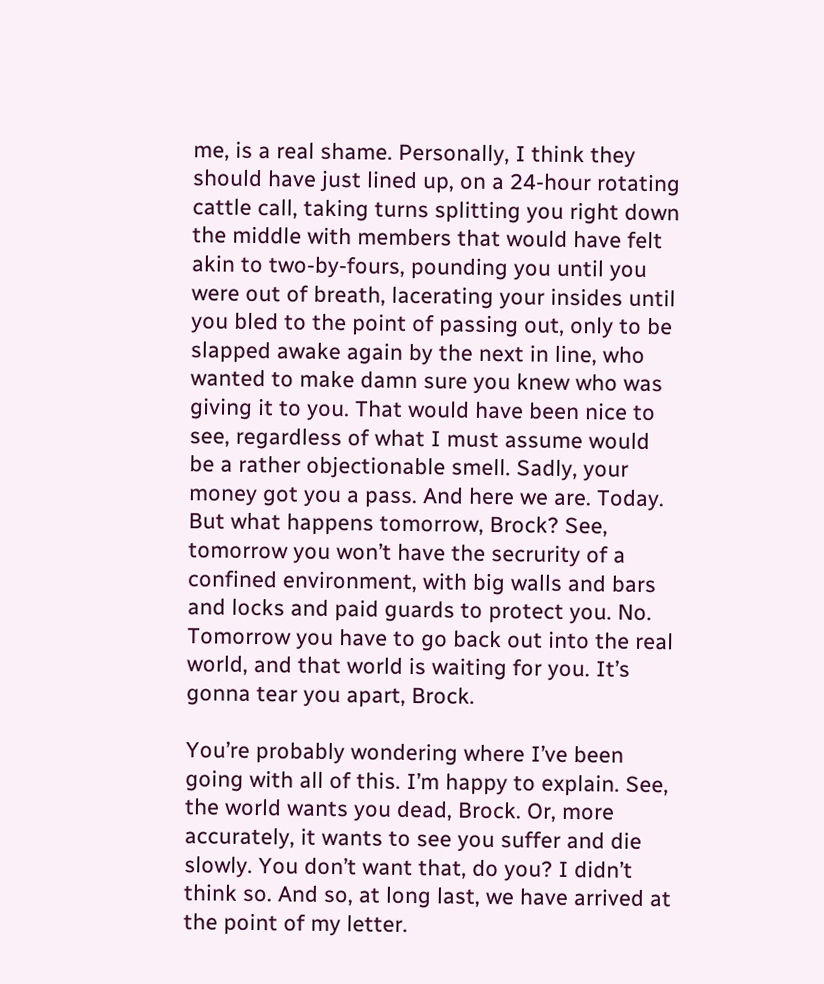me, is a real shame. Personally, I think they should have just lined up, on a 24-hour rotating cattle call, taking turns splitting you right down the middle with members that would have felt akin to two-by-fours, pounding you until you were out of breath, lacerating your insides until you bled to the point of passing out, only to be slapped awake again by the next in line, who wanted to make damn sure you knew who was giving it to you. That would have been nice to see, regardless of what I must assume would be a rather objectionable smell. Sadly, your money got you a pass. And here we are. Today. But what happens tomorrow, Brock? See, tomorrow you won’t have the secrurity of a confined environment, with big walls and bars and locks and paid guards to protect you. No. Tomorrow you have to go back out into the real world, and that world is waiting for you. It’s gonna tear you apart, Brock.

You’re probably wondering where I’ve been going with all of this. I’m happy to explain. See, the world wants you dead, Brock. Or, more accurately, it wants to see you suffer and die slowly. You don’t want that, do you? I didn’t think so. And so, at long last, we have arrived at the point of my letter.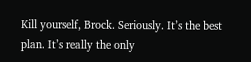Kill yourself, Brock. Seriously. It’s the best plan. It’s really the only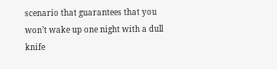scenario that guarantees that you won’t wake up one night with a dull knife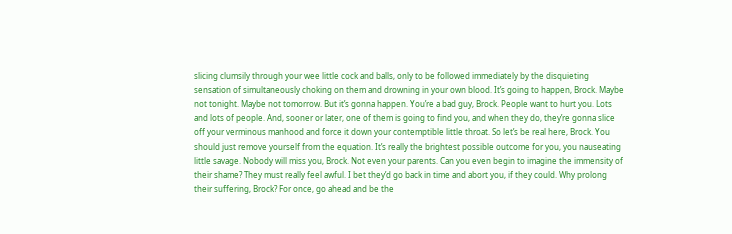slicing clumsily through your wee little cock and balls, only to be followed immediately by the disquieting sensation of simultaneously choking on them and drowning in your own blood. It’s going to happen, Brock. Maybe not tonight. Maybe not tomorrow. But it’s gonna happen. You’re a bad guy, Brock. People want to hurt you. Lots and lots of people. And, sooner or later, one of them is going to find you, and when they do, they’re gonna slice off your verminous manhood and force it down your contemptible little throat. So let’s be real here, Brock. You should just remove yourself from the equation. It’s really the brightest possible outcome for you, you nauseating little savage. Nobody will miss you, Brock. Not even your parents. Can you even begin to imagine the immensity of their shame? They must really feel awful. I bet they’d go back in time and abort you, if they could. Why prolong their suffering, Brock? For once, go ahead and be the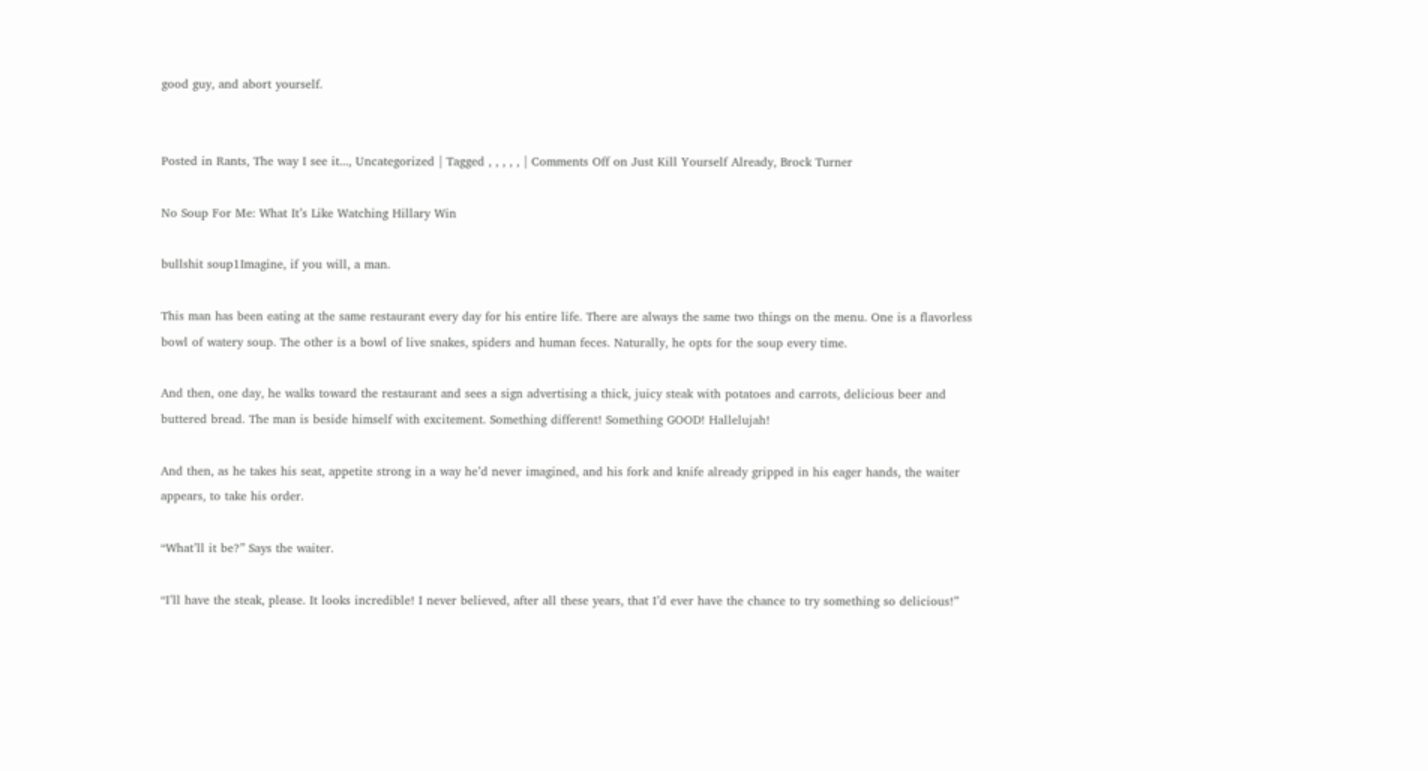good guy, and abort yourself.


Posted in Rants, The way I see it..., Uncategorized | Tagged , , , , , | Comments Off on Just Kill Yourself Already, Brock Turner

No Soup For Me: What It’s Like Watching Hillary Win

bullshit soup1Imagine, if you will, a man.

This man has been eating at the same restaurant every day for his entire life. There are always the same two things on the menu. One is a flavorless bowl of watery soup. The other is a bowl of live snakes, spiders and human feces. Naturally, he opts for the soup every time.

And then, one day, he walks toward the restaurant and sees a sign advertising a thick, juicy steak with potatoes and carrots, delicious beer and buttered bread. The man is beside himself with excitement. Something different! Something GOOD! Hallelujah!

And then, as he takes his seat, appetite strong in a way he’d never imagined, and his fork and knife already gripped in his eager hands, the waiter appears, to take his order.

“What’ll it be?” Says the waiter.

“I’ll have the steak, please. It looks incredible! I never believed, after all these years, that I’d ever have the chance to try something so delicious!”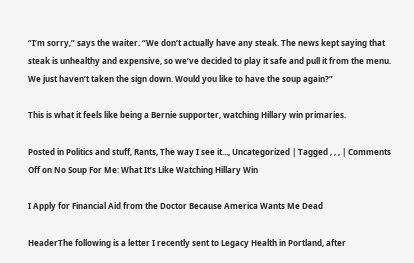“I’m sorry,” says the waiter. “We don’t actually have any steak. The news kept saying that steak is unhealthy and expensive, so we’ve decided to play it safe and pull it from the menu. We just haven’t taken the sign down. Would you like to have the soup again?”

This is what it feels like being a Bernie supporter, watching Hillary win primaries.

Posted in Politics and stuff, Rants, The way I see it..., Uncategorized | Tagged , , , | Comments Off on No Soup For Me: What It’s Like Watching Hillary Win

I Apply for Financial Aid from the Doctor Because America Wants Me Dead

HeaderThe following is a letter I recently sent to Legacy Health in Portland, after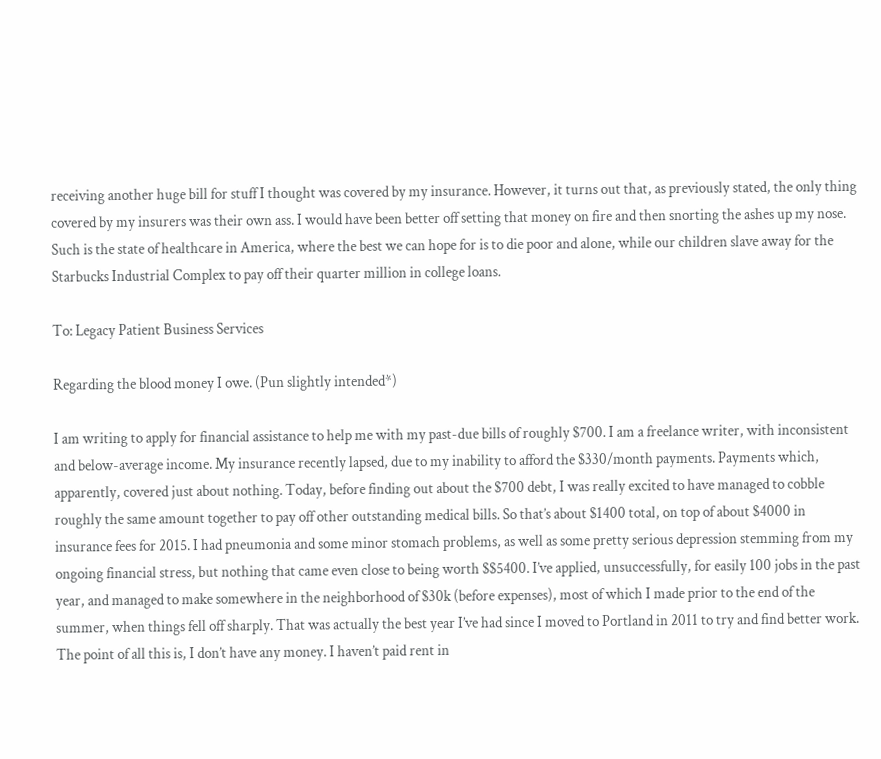receiving another huge bill for stuff I thought was covered by my insurance. However, it turns out that, as previously stated, the only thing covered by my insurers was their own ass. I would have been better off setting that money on fire and then snorting the ashes up my nose. Such is the state of healthcare in America, where the best we can hope for is to die poor and alone, while our children slave away for the Starbucks Industrial Complex to pay off their quarter million in college loans.

To: Legacy Patient Business Services

Regarding the blood money I owe. (Pun slightly intended*)

I am writing to apply for financial assistance to help me with my past-due bills of roughly $700. I am a freelance writer, with inconsistent and below-average income. My insurance recently lapsed, due to my inability to afford the $330/month payments. Payments which, apparently, covered just about nothing. Today, before finding out about the $700 debt, I was really excited to have managed to cobble roughly the same amount together to pay off other outstanding medical bills. So that’s about $1400 total, on top of about $4000 in insurance fees for 2015. I had pneumonia and some minor stomach problems, as well as some pretty serious depression stemming from my ongoing financial stress, but nothing that came even close to being worth $$5400. I’ve applied, unsuccessfully, for easily 100 jobs in the past year, and managed to make somewhere in the neighborhood of $30k (before expenses), most of which I made prior to the end of the summer, when things fell off sharply. That was actually the best year I’ve had since I moved to Portland in 2011 to try and find better work. The point of all this is, I don’t have any money. I haven’t paid rent in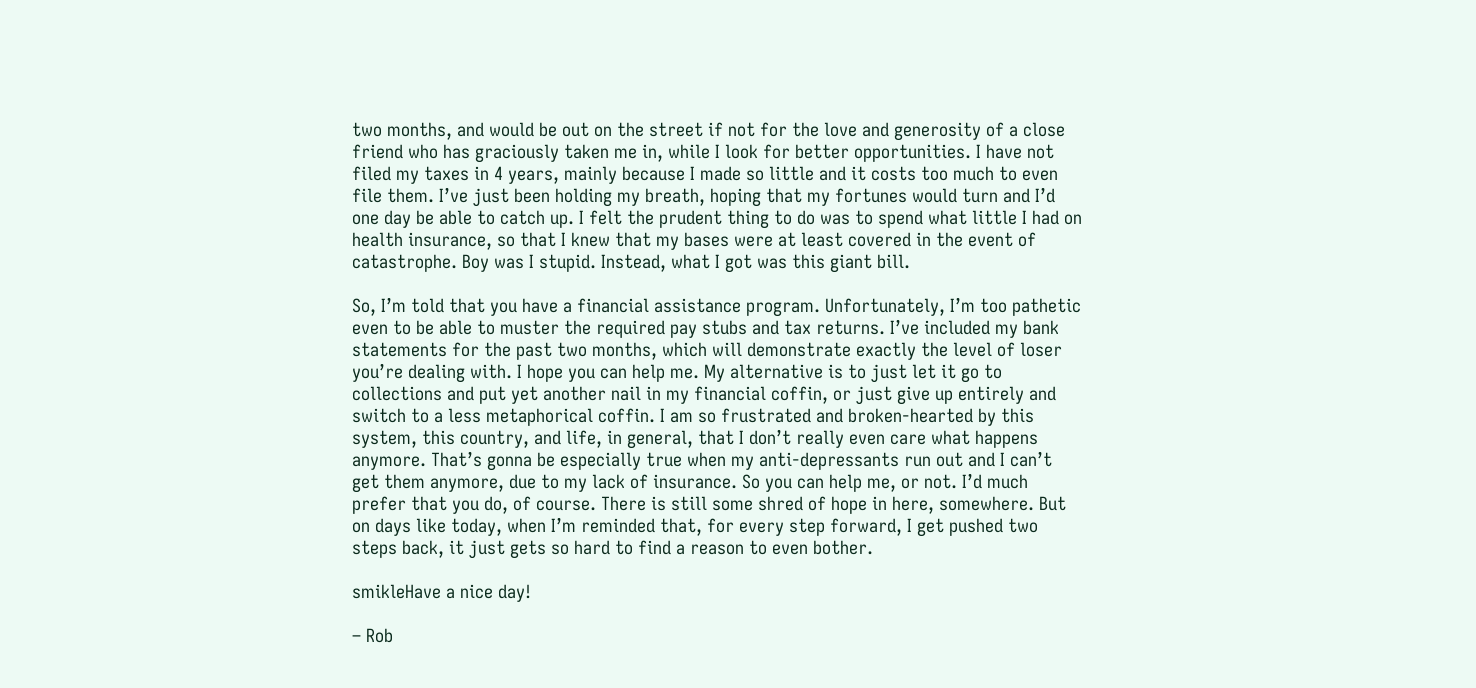two months, and would be out on the street if not for the love and generosity of a close friend who has graciously taken me in, while I look for better opportunities. I have not filed my taxes in 4 years, mainly because I made so little and it costs too much to even file them. I’ve just been holding my breath, hoping that my fortunes would turn and I’d one day be able to catch up. I felt the prudent thing to do was to spend what little I had on health insurance, so that I knew that my bases were at least covered in the event of catastrophe. Boy was I stupid. Instead, what I got was this giant bill.

So, I’m told that you have a financial assistance program. Unfortunately, I’m too pathetic even to be able to muster the required pay stubs and tax returns. I’ve included my bank statements for the past two months, which will demonstrate exactly the level of loser you’re dealing with. I hope you can help me. My alternative is to just let it go to collections and put yet another nail in my financial coffin, or just give up entirely and switch to a less metaphorical coffin. I am so frustrated and broken-hearted by this system, this country, and life, in general, that I don’t really even care what happens anymore. That’s gonna be especially true when my anti-depressants run out and I can’t get them anymore, due to my lack of insurance. So you can help me, or not. I’d much prefer that you do, of course. There is still some shred of hope in here, somewhere. But on days like today, when I’m reminded that, for every step forward, I get pushed two steps back, it just gets so hard to find a reason to even bother.

smikleHave a nice day!

– Rob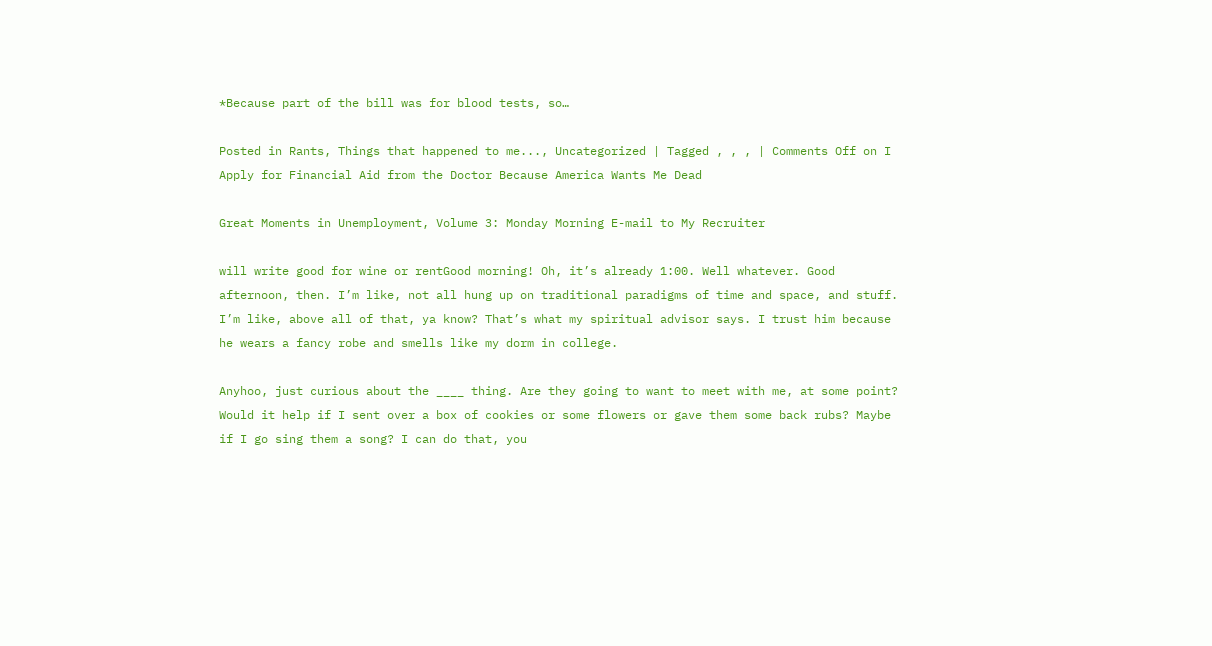*Because part of the bill was for blood tests, so…

Posted in Rants, Things that happened to me..., Uncategorized | Tagged , , , | Comments Off on I Apply for Financial Aid from the Doctor Because America Wants Me Dead

Great Moments in Unemployment, Volume 3: Monday Morning E-mail to My Recruiter

will write good for wine or rentGood morning! Oh, it’s already 1:00. Well whatever. Good afternoon, then. I’m like, not all hung up on traditional paradigms of time and space, and stuff. I’m like, above all of that, ya know? That’s what my spiritual advisor says. I trust him because he wears a fancy robe and smells like my dorm in college.

Anyhoo, just curious about the ____ thing. Are they going to want to meet with me, at some point? Would it help if I sent over a box of cookies or some flowers or gave them some back rubs? Maybe if I go sing them a song? I can do that, you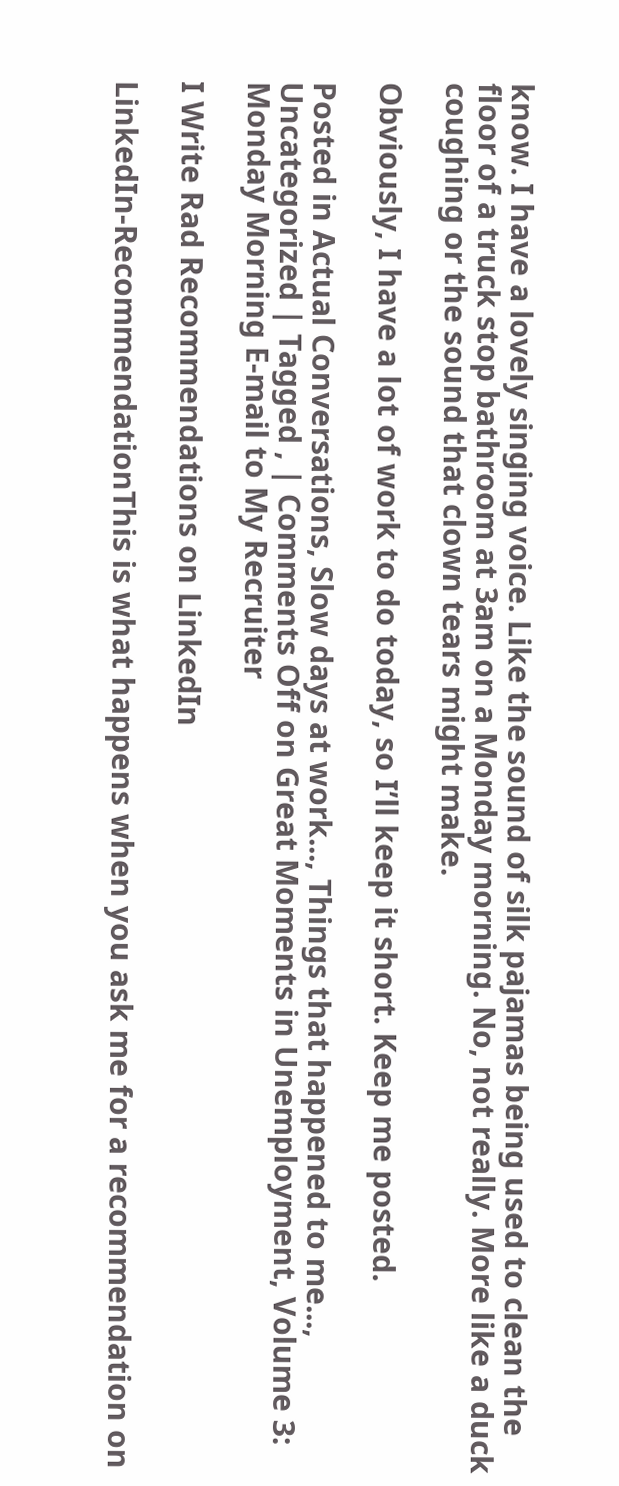know. I have a lovely singing voice. Like the sound of silk pajamas being used to clean the floor of a truck stop bathroom at 3am on a Monday morning. No, not really. More like a duck coughing or the sound that clown tears might make.

Obviously, I have a lot of work to do today, so I’ll keep it short. Keep me posted.

Posted in Actual Conversations, Slow days at work..., Things that happened to me..., Uncategorized | Tagged , | Comments Off on Great Moments in Unemployment, Volume 3: Monday Morning E-mail to My Recruiter

I Write Rad Recommendations on LinkedIn

LinkedIn-RecommendationThis is what happens when you ask me for a recommendation on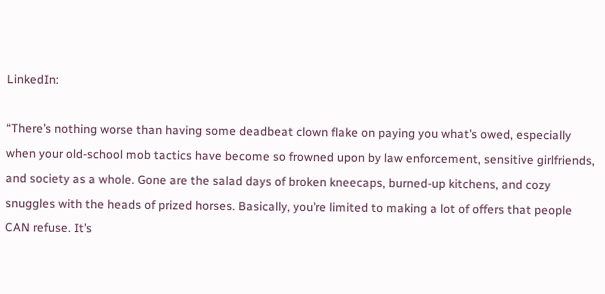LinkedIn:

“There’s nothing worse than having some deadbeat clown flake on paying you what’s owed, especially when your old-school mob tactics have become so frowned upon by law enforcement, sensitive girlfriends, and society as a whole. Gone are the salad days of broken kneecaps, burned-up kitchens, and cozy snuggles with the heads of prized horses. Basically, you’re limited to making a lot of offers that people CAN refuse. It’s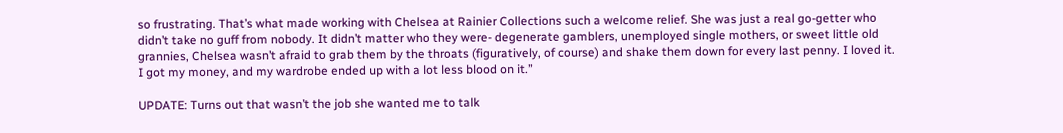so frustrating. That’s what made working with Chelsea at Rainier Collections such a welcome relief. She was just a real go-getter who didn’t take no guff from nobody. It didn’t matter who they were- degenerate gamblers, unemployed single mothers, or sweet little old grannies, Chelsea wasn’t afraid to grab them by the throats (figuratively, of course) and shake them down for every last penny. I loved it. I got my money, and my wardrobe ended up with a lot less blood on it.”

UPDATE: Turns out that wasn’t the job she wanted me to talk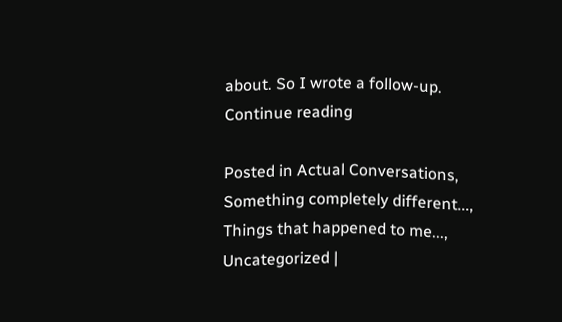about. So I wrote a follow-up.  Continue reading

Posted in Actual Conversations, Something completely different..., Things that happened to me..., Uncategorized |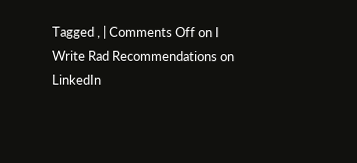Tagged , | Comments Off on I Write Rad Recommendations on LinkedIn